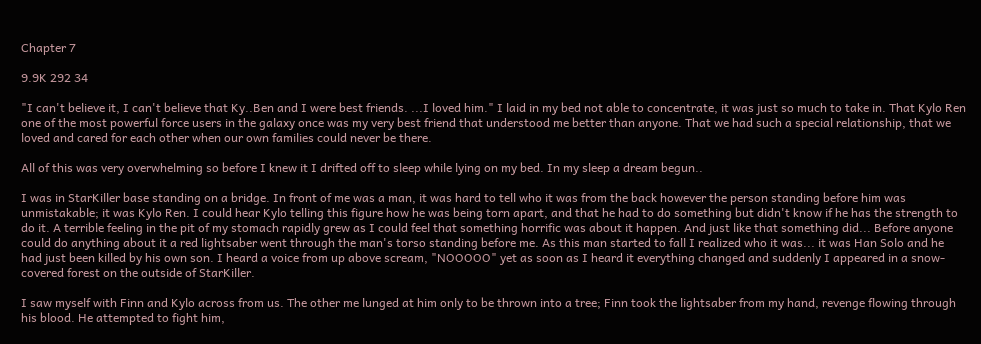Chapter 7

9.9K 292 34

"I can't believe it, I can't believe that Ky..Ben and I were best friends. ...I loved him." I laid in my bed not able to concentrate, it was just so much to take in. That Kylo Ren one of the most powerful force users in the galaxy once was my very best friend that understood me better than anyone. That we had such a special relationship, that we loved and cared for each other when our own families could never be there.

All of this was very overwhelming so before I knew it I drifted off to sleep while lying on my bed. In my sleep a dream begun..

I was in StarKiller base standing on a bridge. In front of me was a man, it was hard to tell who it was from the back however the person standing before him was unmistakable; it was Kylo Ren. I could hear Kylo telling this figure how he was being torn apart, and that he had to do something but didn't know if he has the strength to do it. A terrible feeling in the pit of my stomach rapidly grew as I could feel that something horrific was about it happen. And just like that something did... Before anyone could do anything about it a red lightsaber went through the man's torso standing before me. As this man started to fall I realized who it was... it was Han Solo and he had just been killed by his own son. I heard a voice from up above scream, "NOOOOO" yet as soon as I heard it everything changed and suddenly I appeared in a snow-covered forest on the outside of StarKiller.

I saw myself with Finn and Kylo across from us. The other me lunged at him only to be thrown into a tree; Finn took the lightsaber from my hand, revenge flowing through his blood. He attempted to fight him,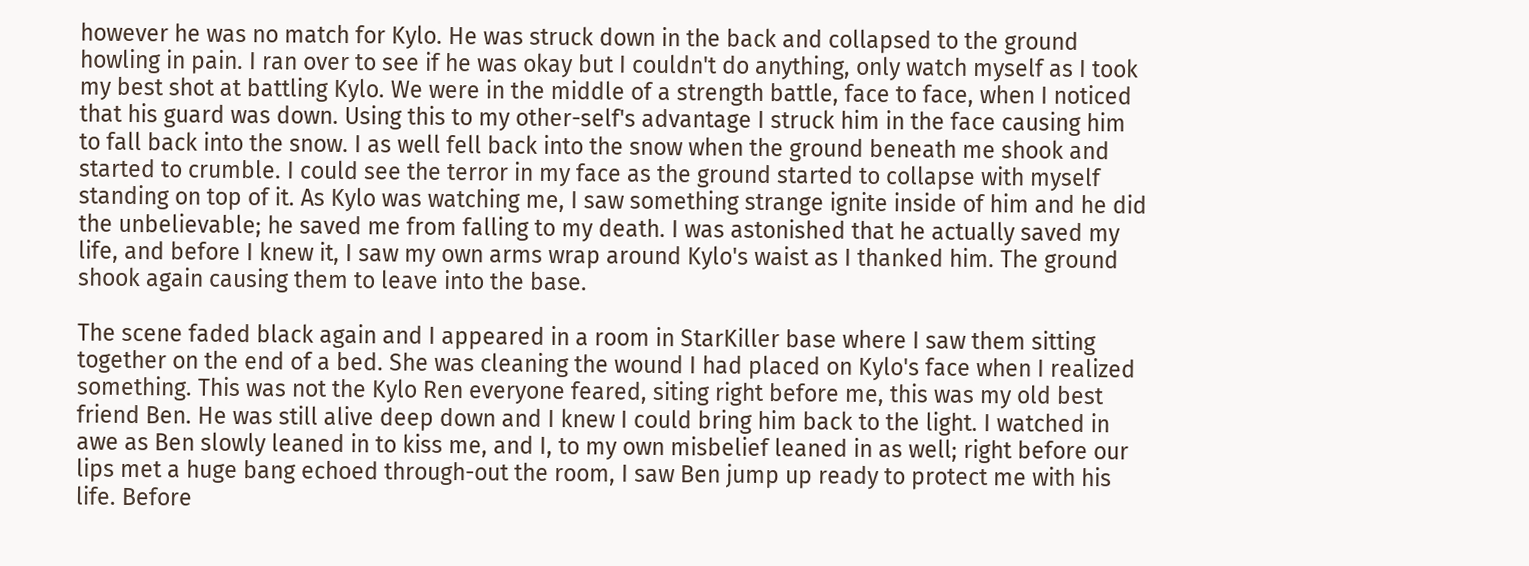however he was no match for Kylo. He was struck down in the back and collapsed to the ground howling in pain. I ran over to see if he was okay but I couldn't do anything, only watch myself as I took my best shot at battling Kylo. We were in the middle of a strength battle, face to face, when I noticed that his guard was down. Using this to my other-self's advantage I struck him in the face causing him to fall back into the snow. I as well fell back into the snow when the ground beneath me shook and started to crumble. I could see the terror in my face as the ground started to collapse with myself standing on top of it. As Kylo was watching me, I saw something strange ignite inside of him and he did the unbelievable; he saved me from falling to my death. I was astonished that he actually saved my life, and before I knew it, I saw my own arms wrap around Kylo's waist as I thanked him. The ground shook again causing them to leave into the base.

The scene faded black again and I appeared in a room in StarKiller base where I saw them sitting together on the end of a bed. She was cleaning the wound I had placed on Kylo's face when I realized something. This was not the Kylo Ren everyone feared, siting right before me, this was my old best friend Ben. He was still alive deep down and I knew I could bring him back to the light. I watched in awe as Ben slowly leaned in to kiss me, and I, to my own misbelief leaned in as well; right before our lips met a huge bang echoed through-out the room, I saw Ben jump up ready to protect me with his life. Before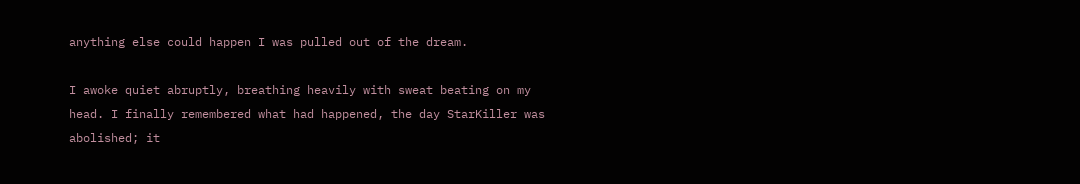anything else could happen I was pulled out of the dream.

I awoke quiet abruptly, breathing heavily with sweat beating on my head. I finally remembered what had happened, the day StarKiller was abolished; it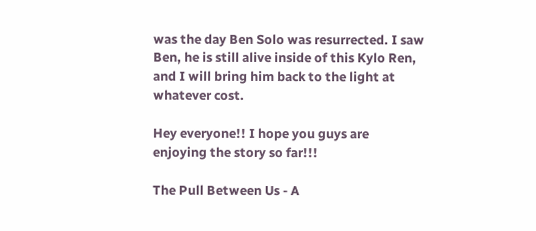was the day Ben Solo was resurrected. I saw Ben, he is still alive inside of this Kylo Ren, and I will bring him back to the light at whatever cost.

Hey everyone!! I hope you guys are enjoying the story so far!!!

The Pull Between Us - A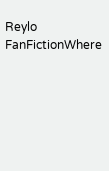Reylo FanFictionWhere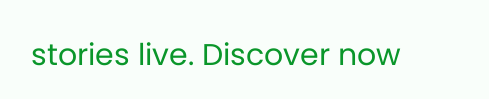stories live. Discover now